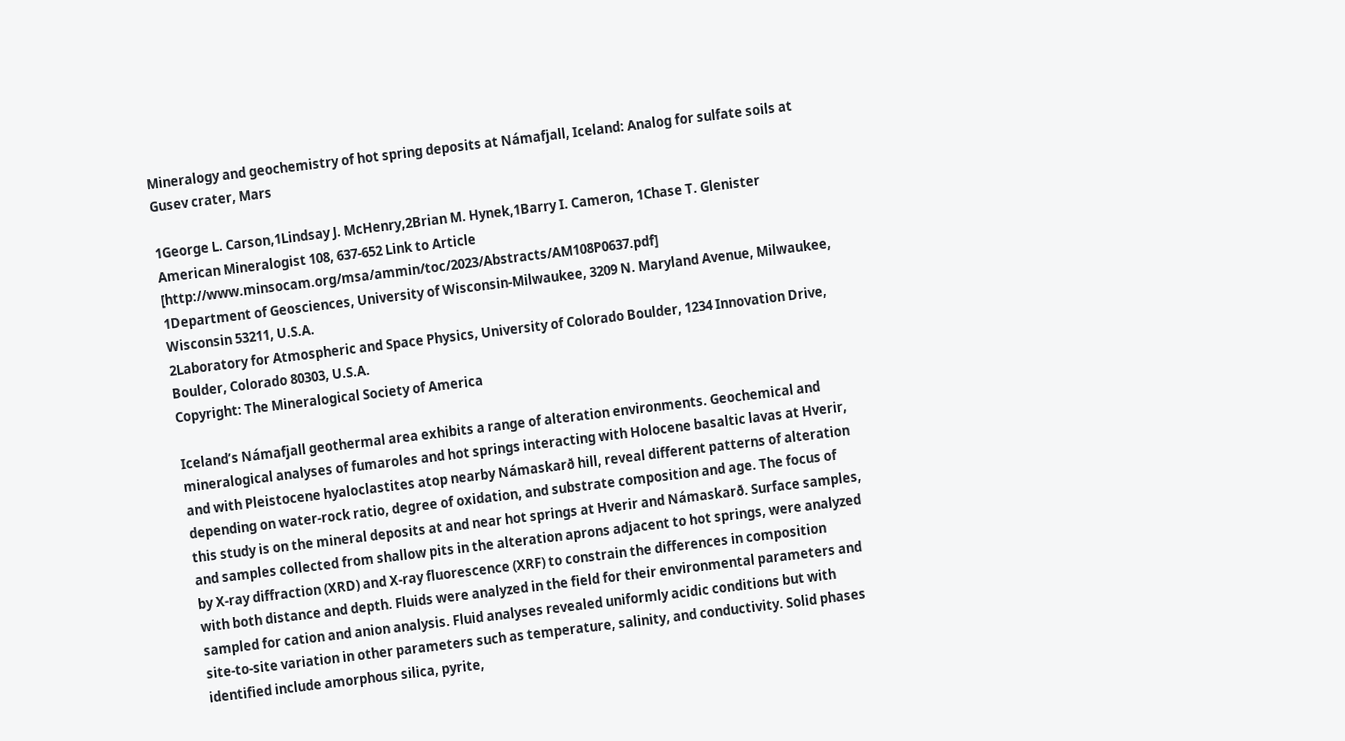Mineralogy and geochemistry of hot spring deposits at Námafjall, Iceland: Analog for sulfate soils at Gusev crater, Mars

1George L. Carson,1Lindsay J. McHenry,2Brian M. Hynek,1Barry I. Cameron, 1Chase T. Glenister
American Mineralogist 108, 637-652 Link to Article [http://www.minsocam.org/msa/ammin/toc/2023/Abstracts/AM108P0637.pdf]
1Department of Geosciences, University of Wisconsin-Milwaukee, 3209 N. Maryland Avenue, Milwaukee, Wisconsin 53211, U.S.A.
2Laboratory for Atmospheric and Space Physics, University of Colorado Boulder, 1234 Innovation Drive, Boulder, Colorado 80303, U.S.A.
Copyright: The Mineralogical Society of America

Iceland’s Námafjall geothermal area exhibits a range of alteration environments. Geochemical and
mineralogical analyses of fumaroles and hot springs interacting with Holocene basaltic lavas at Hverir,
and with Pleistocene hyaloclastites atop nearby Námaskarð hill, reveal different patterns of alteration
depending on water-rock ratio, degree of oxidation, and substrate composition and age. The focus of
this study is on the mineral deposits at and near hot springs at Hverir and Námaskarð. Surface samples,
and samples collected from shallow pits in the alteration aprons adjacent to hot springs, were analyzed
by X-ray diffraction (XRD) and X-ray fluorescence (XRF) to constrain the differences in composition
with both distance and depth. Fluids were analyzed in the field for their environmental parameters and
sampled for cation and anion analysis. Fluid analyses revealed uniformly acidic conditions but with
site-to-site variation in other parameters such as temperature, salinity, and conductivity. Solid phases
identified include amorphous silica, pyrite,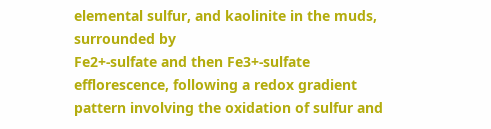elemental sulfur, and kaolinite in the muds, surrounded by
Fe2+-sulfate and then Fe3+-sulfate efflorescence, following a redox gradient pattern involving the oxidation of sulfur and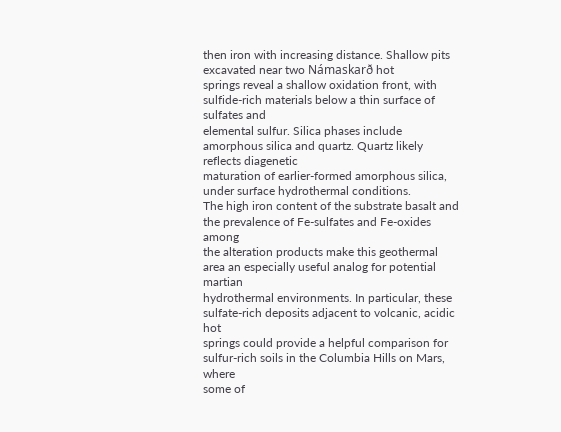then iron with increasing distance. Shallow pits excavated near two Námaskarð hot
springs reveal a shallow oxidation front, with sulfide-rich materials below a thin surface of sulfates and
elemental sulfur. Silica phases include amorphous silica and quartz. Quartz likely reflects diagenetic
maturation of earlier-formed amorphous silica, under surface hydrothermal conditions.
The high iron content of the substrate basalt and the prevalence of Fe-sulfates and Fe-oxides among
the alteration products make this geothermal area an especially useful analog for potential martian
hydrothermal environments. In particular, these sulfate-rich deposits adjacent to volcanic, acidic hot
springs could provide a helpful comparison for sulfur-rich soils in the Columbia Hills on Mars, where
some of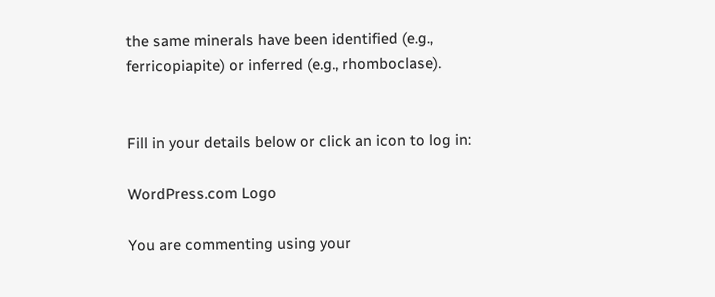the same minerals have been identified (e.g., ferricopiapite) or inferred (e.g., rhomboclase).


Fill in your details below or click an icon to log in:

WordPress.com Logo

You are commenting using your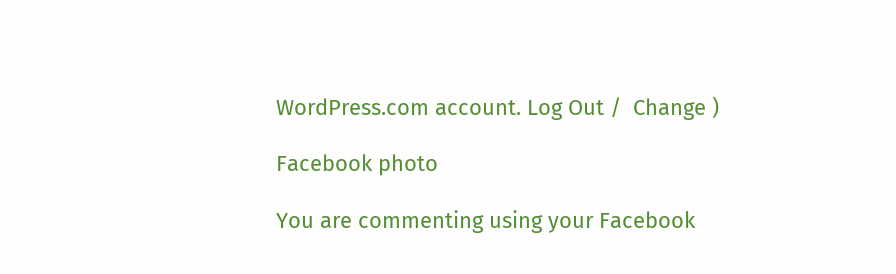WordPress.com account. Log Out /  Change )

Facebook photo

You are commenting using your Facebook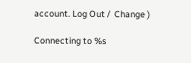account. Log Out /  Change )

Connecting to %s